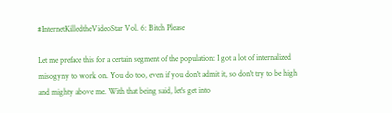#InternetKilledtheVideoStar Vol. 6: Bitch Please

Let me preface this for a certain segment of the population: I got a lot of internalized misogyny to work on. You do too, even if you don't admit it, so don't try to be high and mighty above me. With that being said, let's get into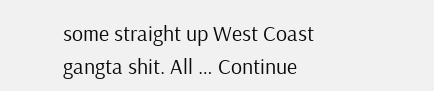some straight up West Coast gangta shit. All … Continue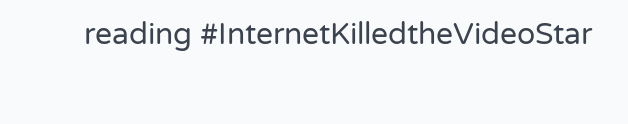reading #InternetKilledtheVideoStar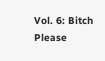Vol. 6: Bitch Please